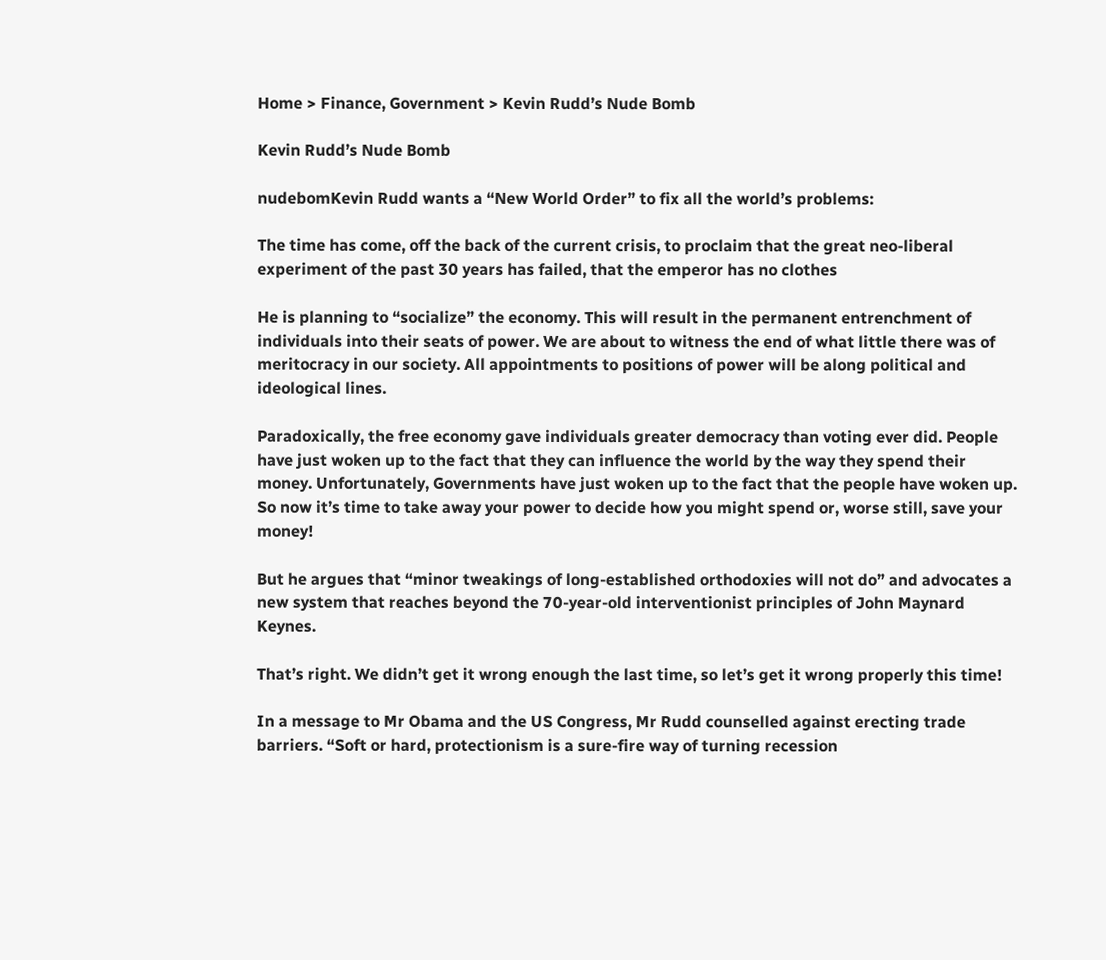Home > Finance, Government > Kevin Rudd’s Nude Bomb

Kevin Rudd’s Nude Bomb

nudebomKevin Rudd wants a “New World Order” to fix all the world’s problems:

The time has come, off the back of the current crisis, to proclaim that the great neo-liberal experiment of the past 30 years has failed, that the emperor has no clothes

He is planning to “socialize” the economy. This will result in the permanent entrenchment of individuals into their seats of power. We are about to witness the end of what little there was of meritocracy in our society. All appointments to positions of power will be along political and ideological lines.

Paradoxically, the free economy gave individuals greater democracy than voting ever did. People have just woken up to the fact that they can influence the world by the way they spend their money. Unfortunately, Governments have just woken up to the fact that the people have woken up. So now it’s time to take away your power to decide how you might spend or, worse still, save your money!

But he argues that “minor tweakings of long-established orthodoxies will not do” and advocates a new system that reaches beyond the 70-year-old interventionist principles of John Maynard Keynes.

That’s right. We didn’t get it wrong enough the last time, so let’s get it wrong properly this time!

In a message to Mr Obama and the US Congress, Mr Rudd counselled against erecting trade barriers. “Soft or hard, protectionism is a sure-fire way of turning recession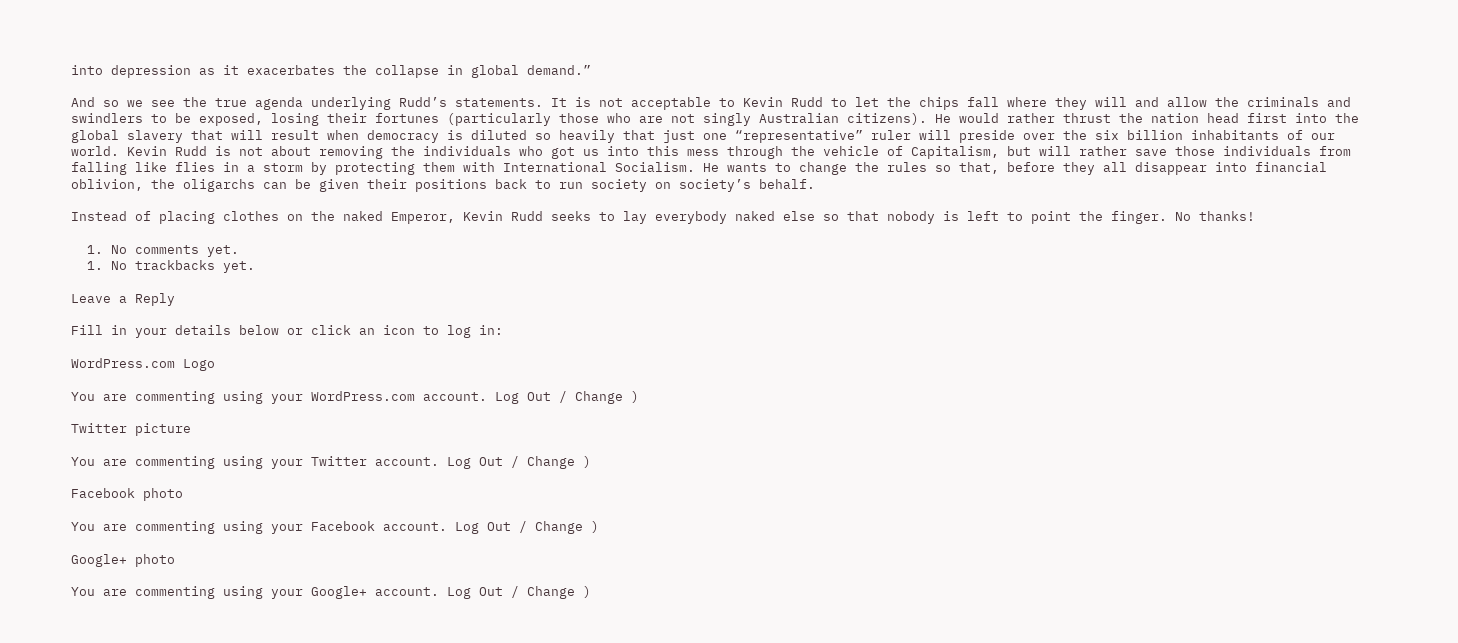into depression as it exacerbates the collapse in global demand.”

And so we see the true agenda underlying Rudd’s statements. It is not acceptable to Kevin Rudd to let the chips fall where they will and allow the criminals and swindlers to be exposed, losing their fortunes (particularly those who are not singly Australian citizens). He would rather thrust the nation head first into the global slavery that will result when democracy is diluted so heavily that just one “representative” ruler will preside over the six billion inhabitants of our world. Kevin Rudd is not about removing the individuals who got us into this mess through the vehicle of Capitalism, but will rather save those individuals from falling like flies in a storm by protecting them with International Socialism. He wants to change the rules so that, before they all disappear into financial oblivion, the oligarchs can be given their positions back to run society on society’s behalf.

Instead of placing clothes on the naked Emperor, Kevin Rudd seeks to lay everybody naked else so that nobody is left to point the finger. No thanks!

  1. No comments yet.
  1. No trackbacks yet.

Leave a Reply

Fill in your details below or click an icon to log in:

WordPress.com Logo

You are commenting using your WordPress.com account. Log Out / Change )

Twitter picture

You are commenting using your Twitter account. Log Out / Change )

Facebook photo

You are commenting using your Facebook account. Log Out / Change )

Google+ photo

You are commenting using your Google+ account. Log Out / Change )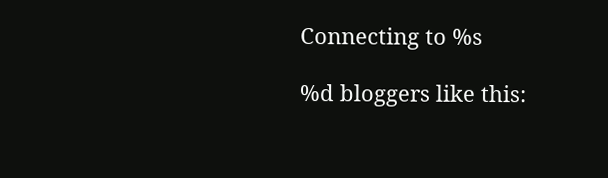Connecting to %s

%d bloggers like this: